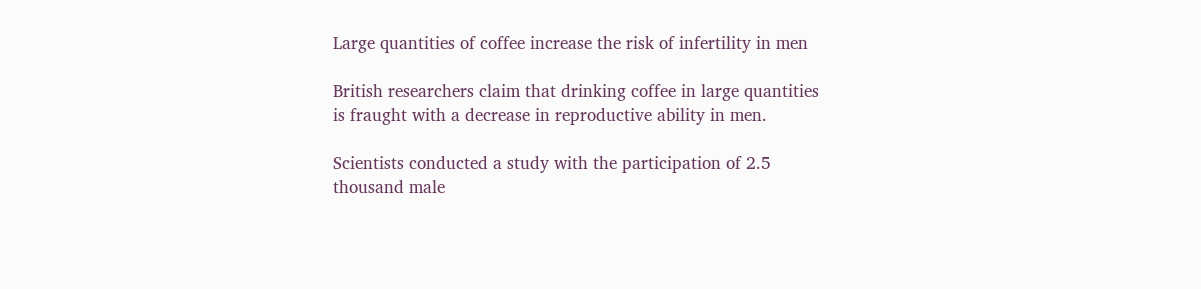Large quantities of coffee increase the risk of infertility in men

British researchers claim that drinking coffee in large quantities is fraught with a decrease in reproductive ability in men.

Scientists conducted a study with the participation of 2.5 thousand male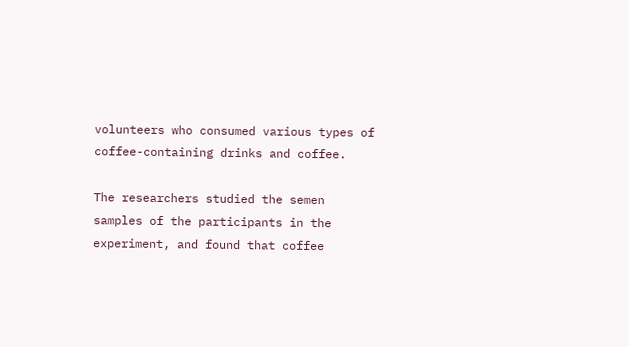volunteers who consumed various types of coffee-containing drinks and coffee.

The researchers studied the semen samples of the participants in the experiment, and found that coffee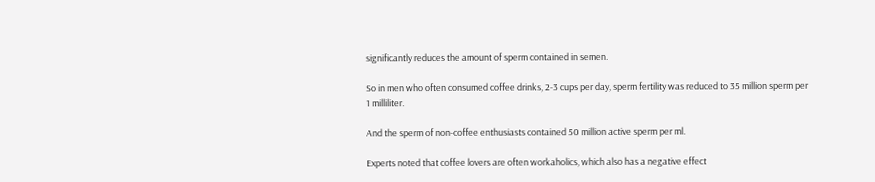significantly reduces the amount of sperm contained in semen.

So in men who often consumed coffee drinks, 2-3 cups per day, sperm fertility was reduced to 35 million sperm per 1 milliliter.

And the sperm of non-coffee enthusiasts contained 50 million active sperm per ml.

Experts noted that coffee lovers are often workaholics, which also has a negative effect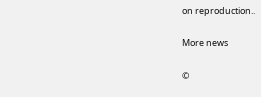on reproduction..

More news

©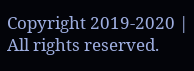Copyright 2019-2020 | All rights reserved.